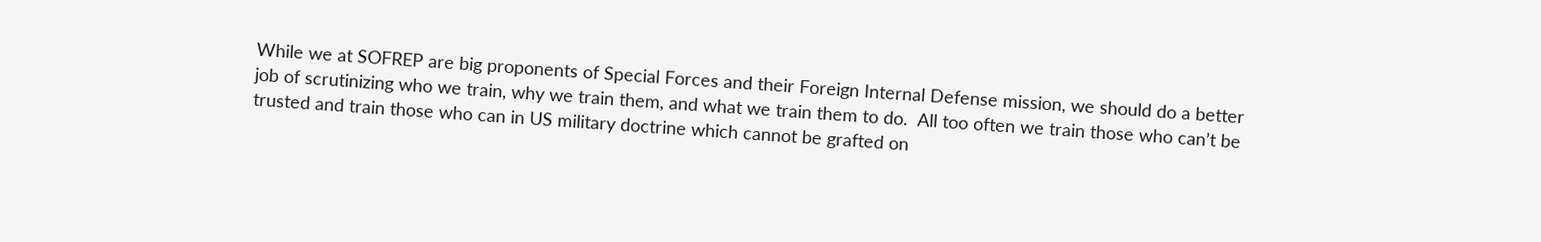While we at SOFREP are big proponents of Special Forces and their Foreign Internal Defense mission, we should do a better job of scrutinizing who we train, why we train them, and what we train them to do.  All too often we train those who can’t be trusted and train those who can in US military doctrine which cannot be grafted on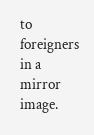to foreigners in a mirror image.